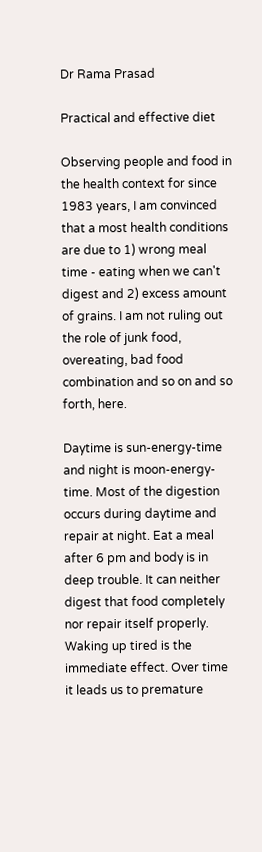Dr Rama Prasad

Practical and effective diet

Observing people and food in the health context for since 1983 years, I am convinced that a most health conditions are due to 1) wrong meal time - eating when we can't digest and 2) excess amount of grains. I am not ruling out the role of junk food, overeating, bad food combination and so on and so forth, here.

Daytime is sun-energy-time and night is moon-energy-time. Most of the digestion occurs during daytime and repair at night. Eat a meal after 6 pm and body is in deep trouble. It can neither digest that food completely nor repair itself properly. Waking up tired is the immediate effect. Over time it leads us to premature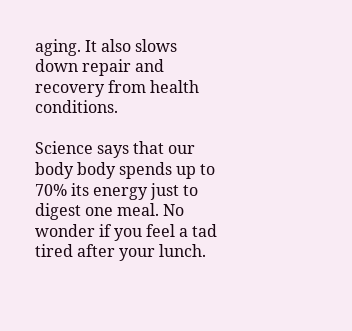aging. It also slows down repair and recovery from health conditions.

Science says that our body body spends up to 70% its energy just to digest one meal. No wonder if you feel a tad tired after your lunch.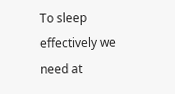To sleep effectively we need at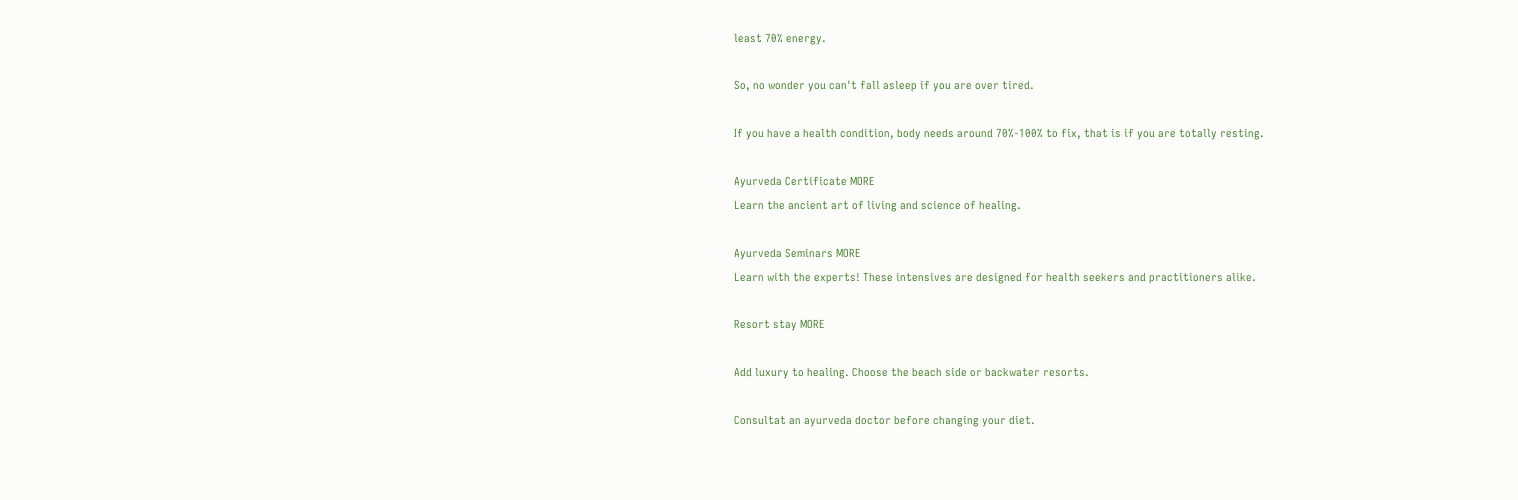least 70% energy.

So, no wonder you can't fall asleep if you are over tired.

If you have a health condition, body needs around 70%-100% to fix, that is if you are totally resting.

Ayurveda Certificate MORE
Learn the ancient art of living and science of healing.

Ayurveda Seminars MORE
Learn with the experts! These intensives are designed for health seekers and practitioners alike.

Resort stay MORE

Add luxury to healing. Choose the beach side or backwater resorts.

Consultat an ayurveda doctor before changing your diet.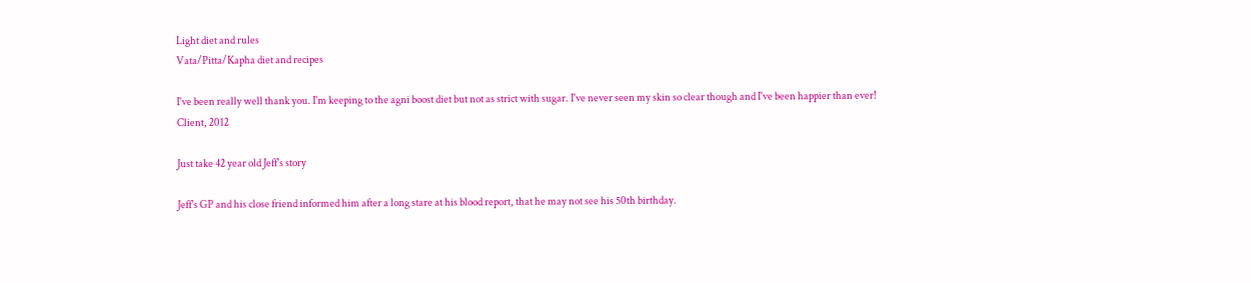Light diet and rules
Vata/Pitta/Kapha diet and recipes

I've been really well thank you. I'm keeping to the agni boost diet but not as strict with sugar. I've never seen my skin so clear though and I've been happier than ever!
Client, 2012

Just take 42 year old Jeff's story

Jeff's GP and his close friend informed him after a long stare at his blood report, that he may not see his 50th birthday.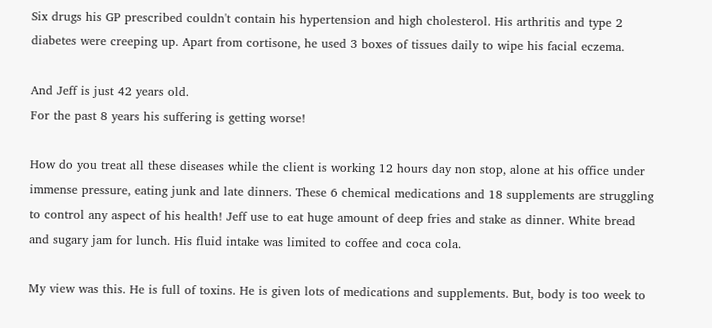Six drugs his GP prescribed couldn't contain his hypertension and high cholesterol. His arthritis and type 2 diabetes were creeping up. Apart from cortisone, he used 3 boxes of tissues daily to wipe his facial eczema.

And Jeff is just 42 years old.
For the past 8 years his suffering is getting worse!

How do you treat all these diseases while the client is working 12 hours day non stop, alone at his office under immense pressure, eating junk and late dinners. These 6 chemical medications and 18 supplements are struggling to control any aspect of his health! Jeff use to eat huge amount of deep fries and stake as dinner. White bread and sugary jam for lunch. His fluid intake was limited to coffee and coca cola.

My view was this. He is full of toxins. He is given lots of medications and supplements. But, body is too week to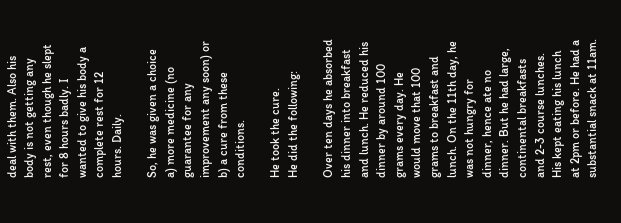deal with them. Also his body is not getting any rest, even though he slept for 8 hours badly. I wanted to give his body a complete rest for 12 hours. Daily.

So, he was given a choice a) more medicine (no guarantee for any improvement any soon) or b) a cure from these conditions.

He took the cure.
He did the following:

Over ten days he absorbed his dinner into breakfast and lunch. He reduced his dinner by around 100 grams every day. He would move that 100 grams to breakfast and lunch. On the 11th day, he was not hungry for dinner, hence ate no dinner. But he had large, continental breakfasts and 2-3 course lunches. His kept eating his lunch at 2pm or before. He had a substantial snack at 11am.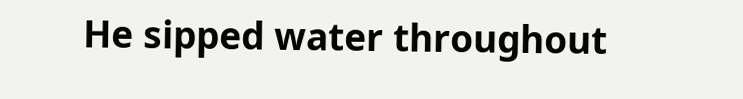He sipped water throughout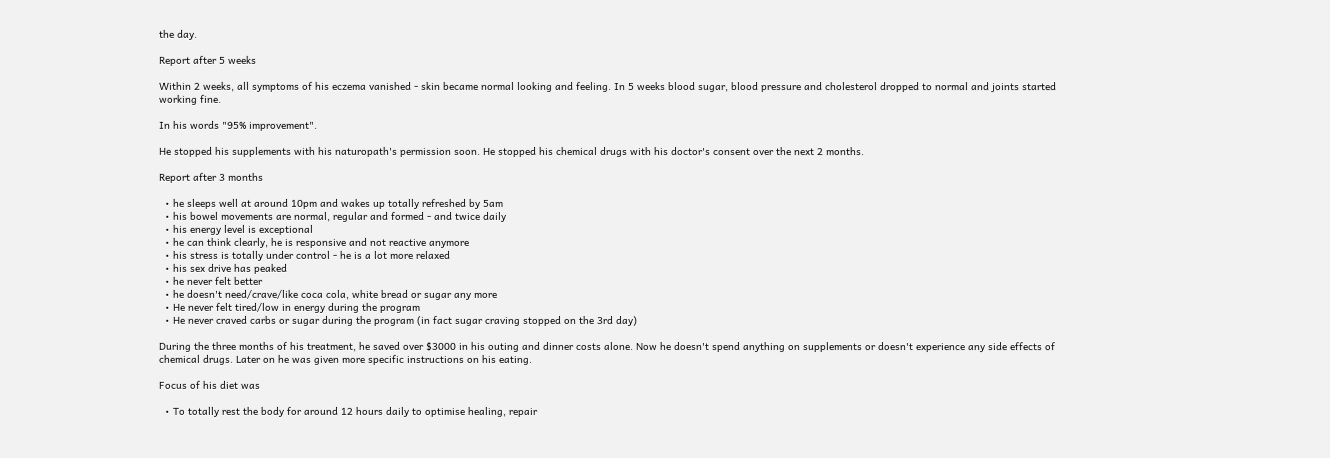the day.

Report after 5 weeks

Within 2 weeks, all symptoms of his eczema vanished - skin became normal looking and feeling. In 5 weeks blood sugar, blood pressure and cholesterol dropped to normal and joints started working fine.

In his words "95% improvement".

He stopped his supplements with his naturopath's permission soon. He stopped his chemical drugs with his doctor's consent over the next 2 months.

Report after 3 months

  • he sleeps well at around 10pm and wakes up totally refreshed by 5am
  • his bowel movements are normal, regular and formed - and twice daily
  • his energy level is exceptional
  • he can think clearly, he is responsive and not reactive anymore
  • his stress is totally under control - he is a lot more relaxed
  • his sex drive has peaked
  • he never felt better
  • he doesn't need/crave/like coca cola, white bread or sugar any more
  • He never felt tired/low in energy during the program
  • He never craved carbs or sugar during the program (in fact sugar craving stopped on the 3rd day)

During the three months of his treatment, he saved over $3000 in his outing and dinner costs alone. Now he doesn't spend anything on supplements or doesn't experience any side effects of chemical drugs. Later on he was given more specific instructions on his eating.

Focus of his diet was

  • To totally rest the body for around 12 hours daily to optimise healing, repair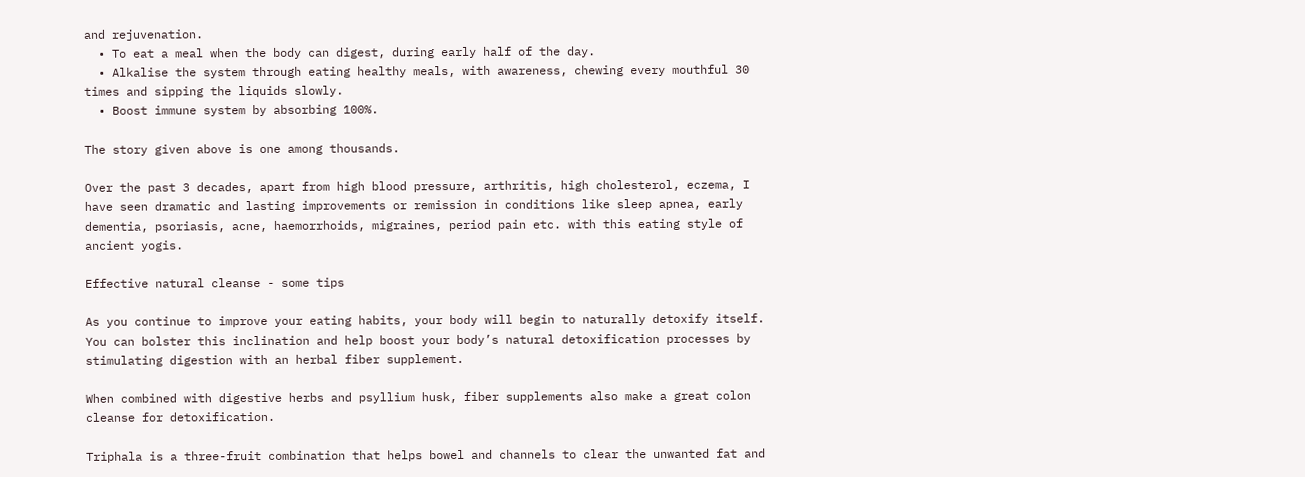and rejuvenation.
  • To eat a meal when the body can digest, during early half of the day.
  • Alkalise the system through eating healthy meals, with awareness, chewing every mouthful 30 times and sipping the liquids slowly.
  • Boost immune system by absorbing 100%.

The story given above is one among thousands.

Over the past 3 decades, apart from high blood pressure, arthritis, high cholesterol, eczema, I have seen dramatic and lasting improvements or remission in conditions like sleep apnea, early dementia, psoriasis, acne, haemorrhoids, migraines, period pain etc. with this eating style of ancient yogis.

Effective natural cleanse - some tips

As you continue to improve your eating habits, your body will begin to naturally detoxify itself. You can bolster this inclination and help boost your body’s natural detoxification processes by stimulating digestion with an herbal fiber supplement.

When combined with digestive herbs and psyllium husk, fiber supplements also make a great colon cleanse for detoxification.

Triphala is a three-fruit combination that helps bowel and channels to clear the unwanted fat and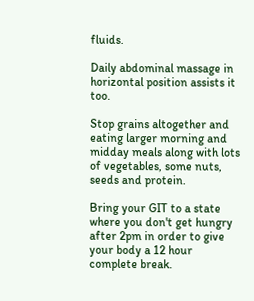fluids.

Daily abdominal massage in horizontal position assists it too.

Stop grains altogether and eating larger morning and midday meals along with lots of vegetables, some nuts, seeds and protein.

Bring your GIT to a state where you don't get hungry after 2pm in order to give your body a 12 hour complete break.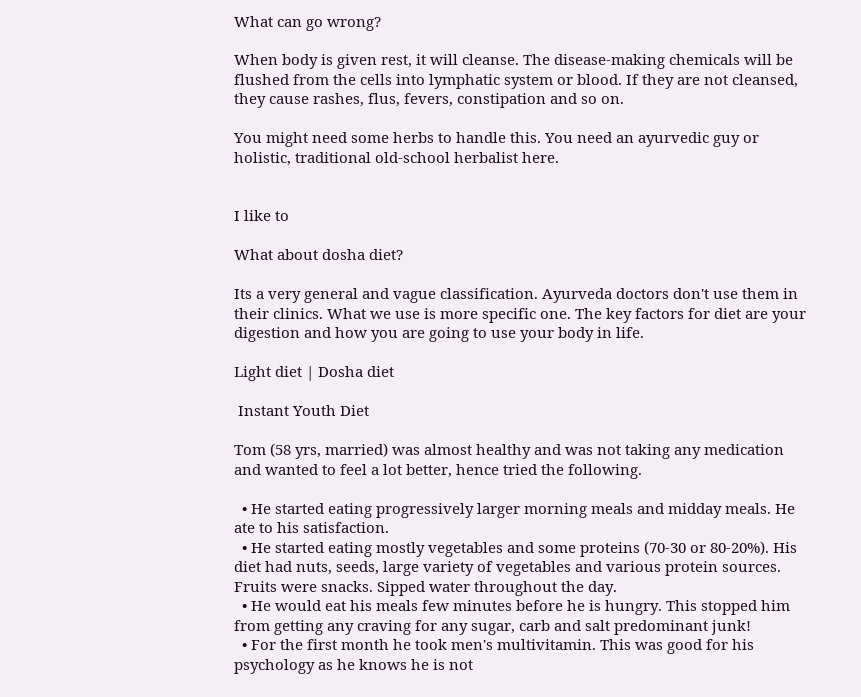What can go wrong?

When body is given rest, it will cleanse. The disease-making chemicals will be flushed from the cells into lymphatic system or blood. If they are not cleansed, they cause rashes, flus, fevers, constipation and so on.

You might need some herbs to handle this. You need an ayurvedic guy or holistic, traditional old-school herbalist here.


I like to

What about dosha diet?

Its a very general and vague classification. Ayurveda doctors don't use them in their clinics. What we use is more specific one. The key factors for diet are your digestion and how you are going to use your body in life.

Light diet | Dosha diet

 Instant Youth Diet

Tom (58 yrs, married) was almost healthy and was not taking any medication and wanted to feel a lot better, hence tried the following.

  • He started eating progressively larger morning meals and midday meals. He ate to his satisfaction.
  • He started eating mostly vegetables and some proteins (70-30 or 80-20%). His diet had nuts, seeds, large variety of vegetables and various protein sources. Fruits were snacks. Sipped water throughout the day.
  • He would eat his meals few minutes before he is hungry. This stopped him from getting any craving for any sugar, carb and salt predominant junk!
  • For the first month he took men's multivitamin. This was good for his psychology as he knows he is not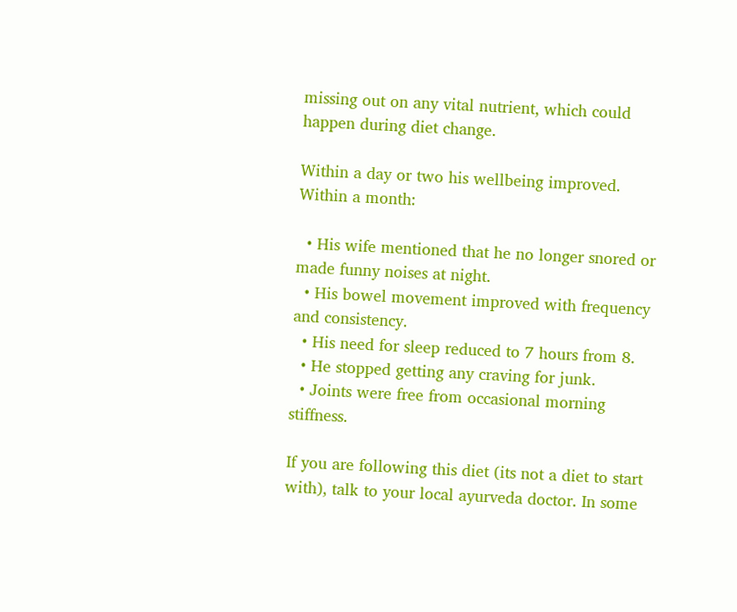missing out on any vital nutrient, which could happen during diet change.

Within a day or two his wellbeing improved. Within a month:

  • His wife mentioned that he no longer snored or made funny noises at night.
  • His bowel movement improved with frequency and consistency.
  • His need for sleep reduced to 7 hours from 8.
  • He stopped getting any craving for junk.
  • Joints were free from occasional morning stiffness.

If you are following this diet (its not a diet to start with), talk to your local ayurveda doctor. In some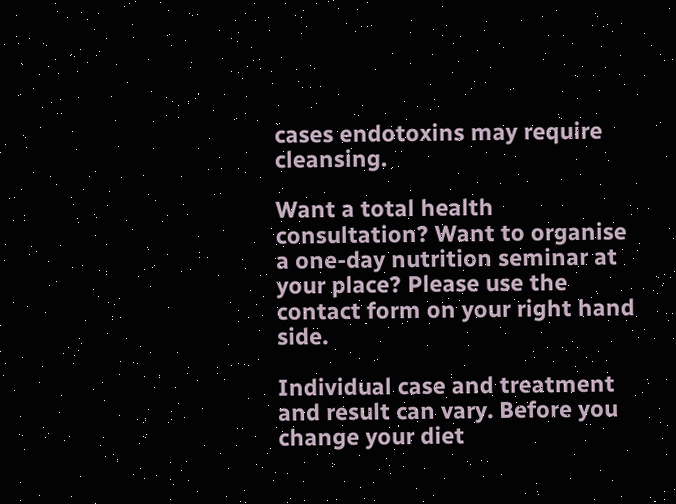cases endotoxins may require cleansing.

Want a total health consultation? Want to organise a one-day nutrition seminar at your place? Please use the contact form on your right hand side.

Individual case and treatment and result can vary. Before you change your diet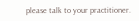please talk to your practitioner.